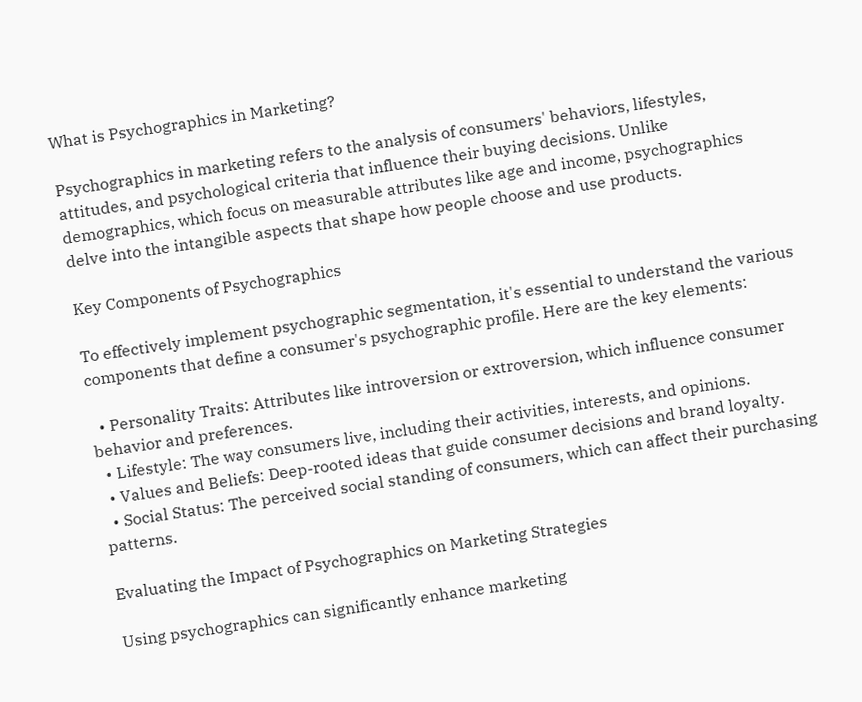What is Psychographics in Marketing?

Psychographics in marketing refers to the analysis of consumers' behaviors, lifestyles, attitudes, and psychological criteria that influence their buying decisions. Unlike demographics, which focus on measurable attributes like age and income, psychographics delve into the intangible aspects that shape how people choose and use products.

Key Components of Psychographics

To effectively implement psychographic segmentation, it's essential to understand the various components that define a consumer's psychographic profile. Here are the key elements:

  • Personality Traits: Attributes like introversion or extroversion, which influence consumer behavior and preferences.
  • Lifestyle: The way consumers live, including their activities, interests, and opinions.
  • Values and Beliefs: Deep-rooted ideas that guide consumer decisions and brand loyalty.
  • Social Status: The perceived social standing of consumers, which can affect their purchasing patterns.

Evaluating the Impact of Psychographics on Marketing Strategies

Using psychographics can significantly enhance marketing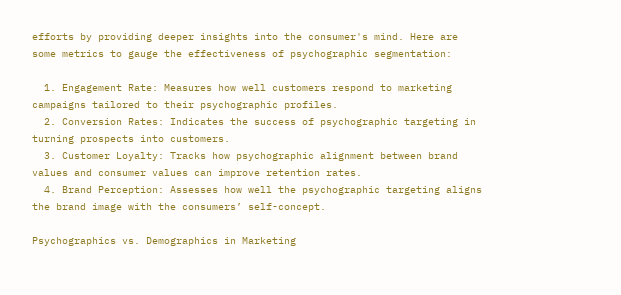efforts by providing deeper insights into the consumer's mind. Here are some metrics to gauge the effectiveness of psychographic segmentation:

  1. Engagement Rate: Measures how well customers respond to marketing campaigns tailored to their psychographic profiles.
  2. Conversion Rates: Indicates the success of psychographic targeting in turning prospects into customers.
  3. Customer Loyalty: Tracks how psychographic alignment between brand values and consumer values can improve retention rates.
  4. Brand Perception: Assesses how well the psychographic targeting aligns the brand image with the consumers’ self-concept.

Psychographics vs. Demographics in Marketing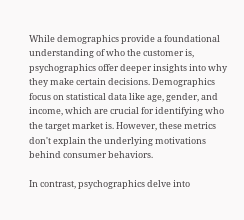While demographics provide a foundational understanding of who the customer is, psychographics offer deeper insights into why they make certain decisions. Demographics focus on statistical data like age, gender, and income, which are crucial for identifying who the target market is. However, these metrics don't explain the underlying motivations behind consumer behaviors.

In contrast, psychographics delve into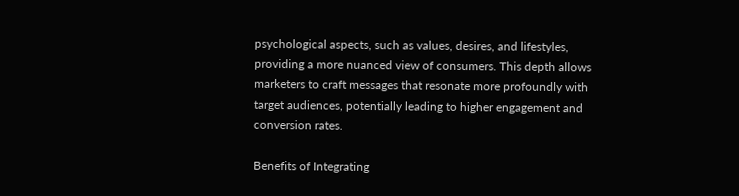psychological aspects, such as values, desires, and lifestyles, providing a more nuanced view of consumers. This depth allows marketers to craft messages that resonate more profoundly with target audiences, potentially leading to higher engagement and conversion rates.

Benefits of Integrating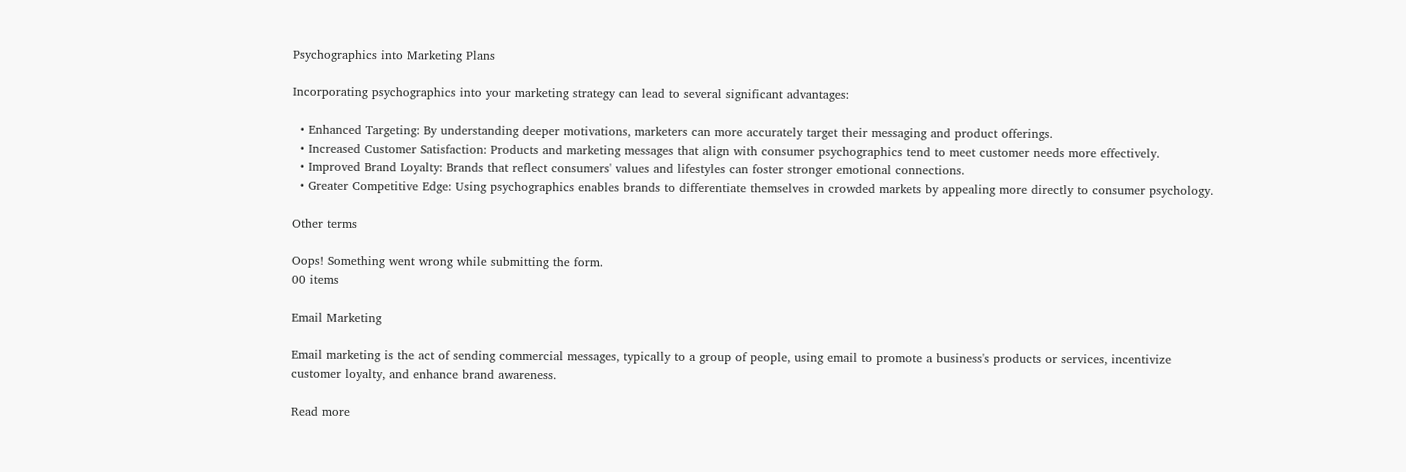Psychographics into Marketing Plans

Incorporating psychographics into your marketing strategy can lead to several significant advantages:

  • Enhanced Targeting: By understanding deeper motivations, marketers can more accurately target their messaging and product offerings.
  • Increased Customer Satisfaction: Products and marketing messages that align with consumer psychographics tend to meet customer needs more effectively.
  • Improved Brand Loyalty: Brands that reflect consumers' values and lifestyles can foster stronger emotional connections.
  • Greater Competitive Edge: Using psychographics enables brands to differentiate themselves in crowded markets by appealing more directly to consumer psychology.

Other terms

Oops! Something went wrong while submitting the form.
00 items

Email Marketing

Email marketing is the act of sending commercial messages, typically to a group of people, using email to promote a business's products or services, incentivize customer loyalty, and enhance brand awareness.

Read more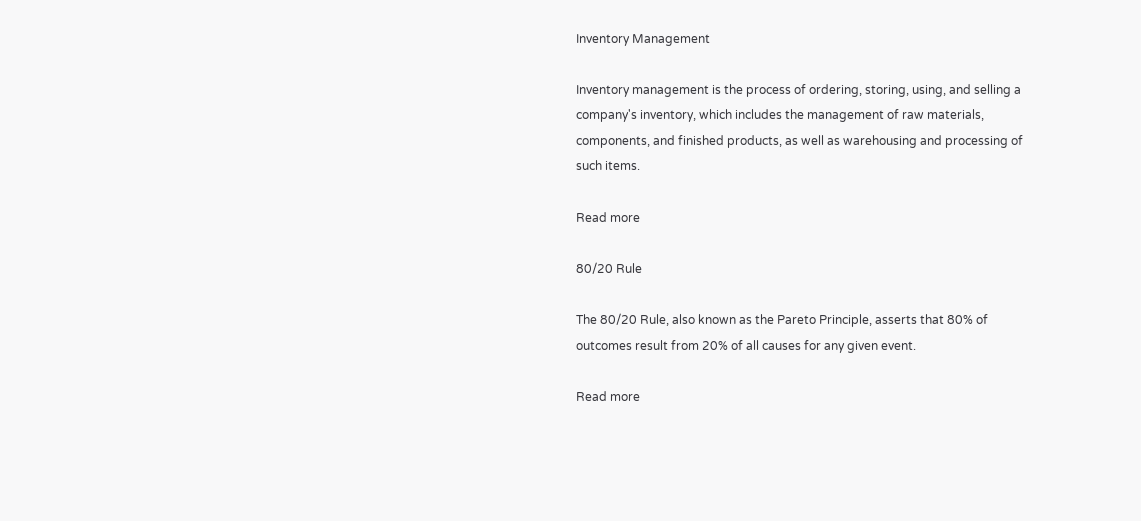Inventory Management

Inventory management is the process of ordering, storing, using, and selling a company's inventory, which includes the management of raw materials, components, and finished products, as well as warehousing and processing of such items.

Read more

80/20 Rule

The 80/20 Rule, also known as the Pareto Principle, asserts that 80% of outcomes result from 20% of all causes for any given event.

Read more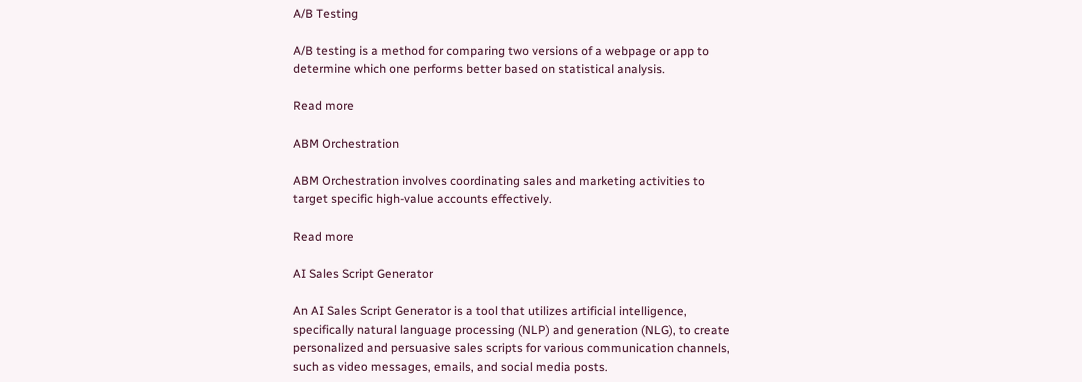A/B Testing

A/B testing is a method for comparing two versions of a webpage or app to determine which one performs better based on statistical analysis.

Read more

ABM Orchestration

ABM Orchestration involves coordinating sales and marketing activities to target specific high-value accounts effectively.

Read more

AI Sales Script Generator

An AI Sales Script Generator is a tool that utilizes artificial intelligence, specifically natural language processing (NLP) and generation (NLG), to create personalized and persuasive sales scripts for various communication channels, such as video messages, emails, and social media posts.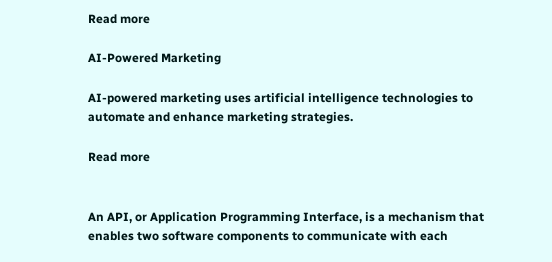Read more

AI-Powered Marketing

AI-powered marketing uses artificial intelligence technologies to automate and enhance marketing strategies.

Read more


An API, or Application Programming Interface, is a mechanism that enables two software components to communicate with each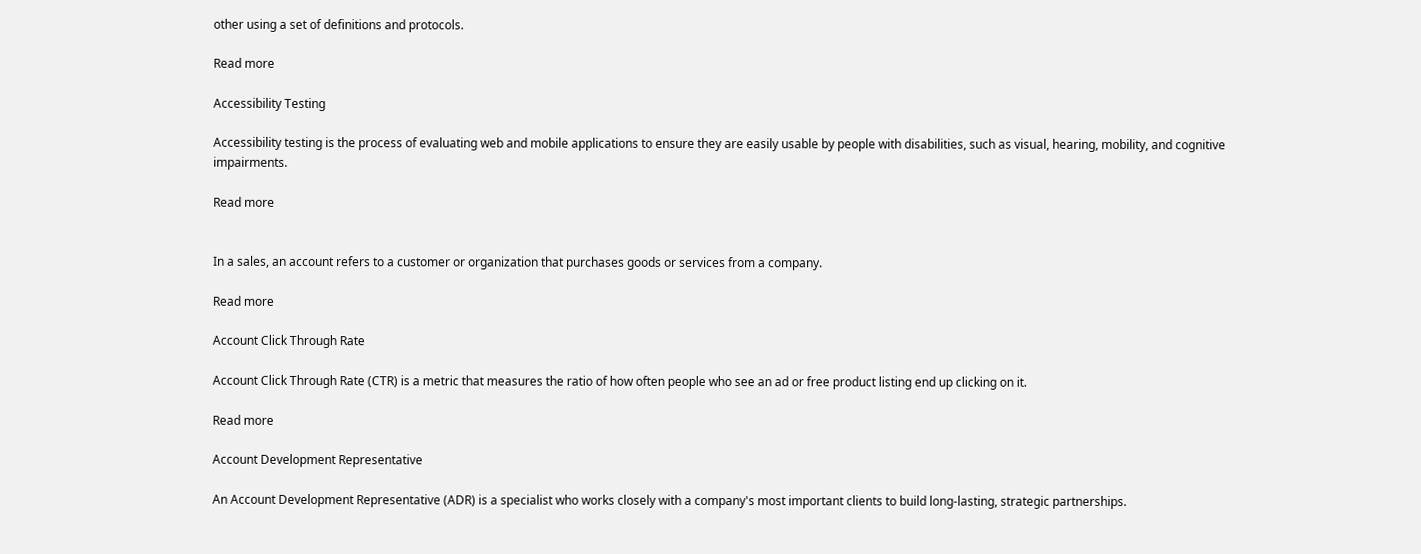other using a set of definitions and protocols.

Read more

Accessibility Testing

Accessibility testing is the process of evaluating web and mobile applications to ensure they are easily usable by people with disabilities, such as visual, hearing, mobility, and cognitive impairments.

Read more


In a sales, an account refers to a customer or organization that purchases goods or services from a company.

Read more

Account Click Through Rate

Account Click Through Rate (CTR) is a metric that measures the ratio of how often people who see an ad or free product listing end up clicking on it.

Read more

Account Development Representative

An Account Development Representative (ADR) is a specialist who works closely with a company's most important clients to build long-lasting, strategic partnerships.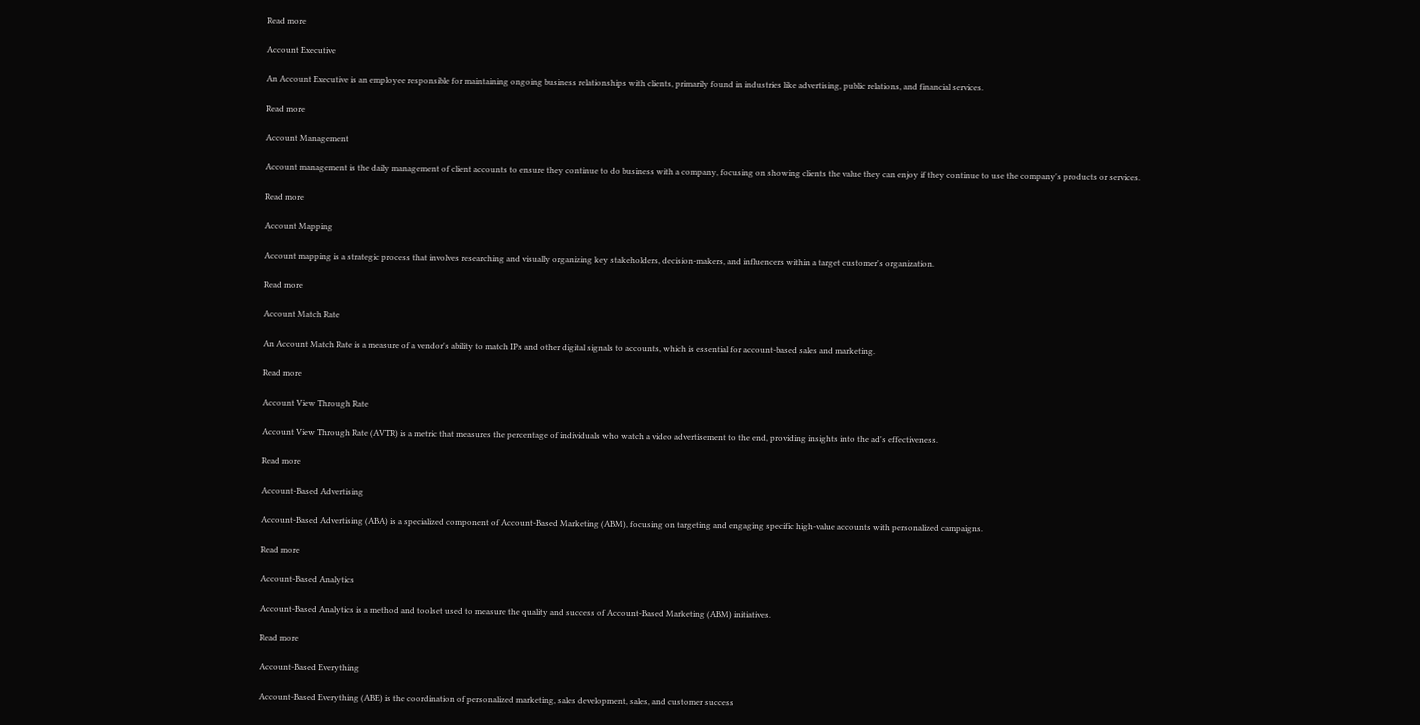Read more

Account Executive

An Account Executive is an employee responsible for maintaining ongoing business relationships with clients, primarily found in industries like advertising, public relations, and financial services.

Read more

Account Management

Account management is the daily management of client accounts to ensure they continue to do business with a company, focusing on showing clients the value they can enjoy if they continue to use the company's products or services.

Read more

Account Mapping

Account mapping is a strategic process that involves researching and visually organizing key stakeholders, decision-makers, and influencers within a target customer's organization.

Read more

Account Match Rate

An Account Match Rate is a measure of a vendor's ability to match IPs and other digital signals to accounts, which is essential for account-based sales and marketing.

Read more

Account View Through Rate

Account View Through Rate (AVTR) is a metric that measures the percentage of individuals who watch a video advertisement to the end, providing insights into the ad's effectiveness.

Read more

Account-Based Advertising

Account-Based Advertising (ABA) is a specialized component of Account-Based Marketing (ABM), focusing on targeting and engaging specific high-value accounts with personalized campaigns.

Read more

Account-Based Analytics

Account-Based Analytics is a method and toolset used to measure the quality and success of Account-Based Marketing (ABM) initiatives.

Read more

Account-Based Everything

Account-Based Everything (ABE) is the coordination of personalized marketing, sales development, sales, and customer success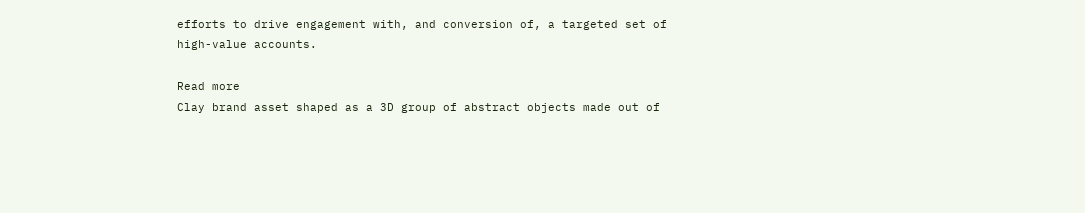efforts to drive engagement with, and conversion of, a targeted set of high-value accounts.

Read more
Clay brand asset shaped as a 3D group of abstract objects made out of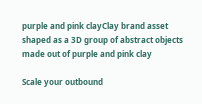purple and pink clayClay brand asset shaped as a 3D group of abstract objects made out of purple and pink clay

Scale your outbound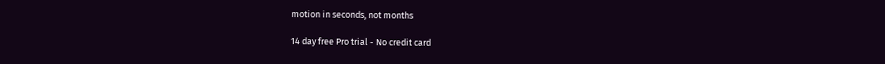motion in seconds, not months

14 day free Pro trial - No credit card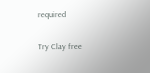required

Try Clay free